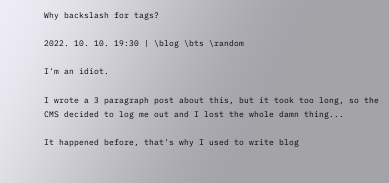Why backslash for tags?

2022. 10. 10. 19:30 | \blog \bts \random

I'm an idiot.

I wrote a 3 paragraph post about this, but it took too long, so the CMS decided to log me out and I lost the whole damn thing...

It happened before, that's why I used to write blog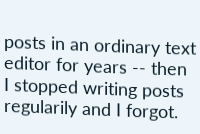posts in an ordinary text editor for years -- then I stopped writing posts regularily and I forgot.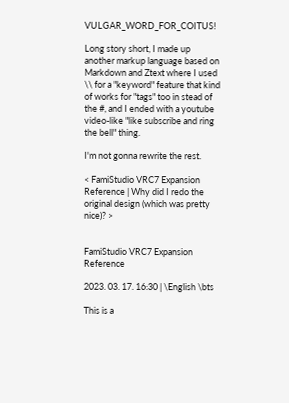VULGAR_WORD_FOR_COITUS!

Long story short, I made up another markup language based on Markdown and Ztext where I used \\ for a "keyword" feature that kind of works for "tags" too in stead of the #, and I ended with a youtube video-like "like subscribe and ring the bell" thing.

I'm not gonna rewrite the rest.

< FamiStudio VRC7 Expansion Reference | Why did I redo the original design (which was pretty nice)? >


FamiStudio VRC7 Expansion Reference

2023. 03. 17. 16:30 | \English \bts

This is a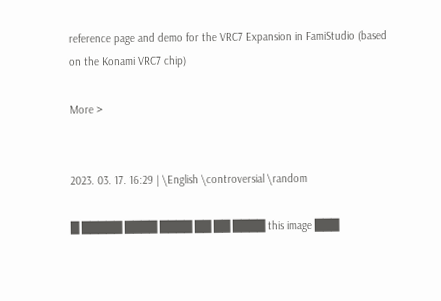reference page and demo for the VRC7 Expansion in FamiStudio (based on the Konami VRC7 chip)

More >


2023. 03. 17. 16:29 | \English \controversial \random

█ █████ ████ ████ ██ ██ ████ this image ███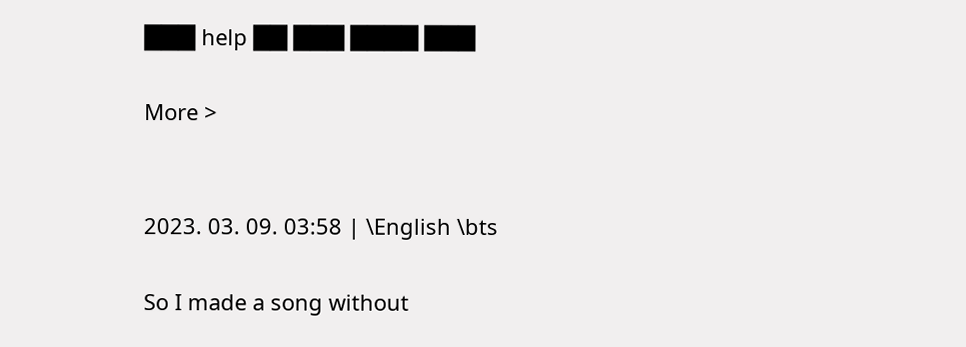███ help ██ ███ ████ ███

More >


2023. 03. 09. 03:58 | \English \bts

So I made a song without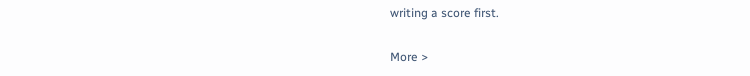writing a score first.

More >